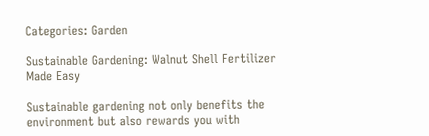Categories: Garden

Sustainable Gardening: Walnut Shell Fertilizer Made Easy

Sustainable gardening not only benefits the environment but also rewards you with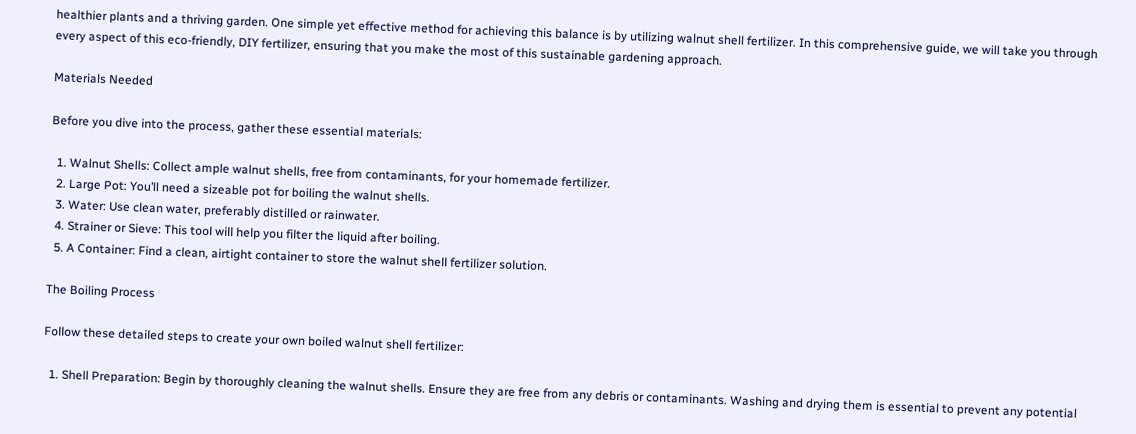healthier plants and a thriving garden. One simple yet effective method for achieving this balance is by utilizing walnut shell fertilizer. In this comprehensive guide, we will take you through every aspect of this eco-friendly, DIY fertilizer, ensuring that you make the most of this sustainable gardening approach.

Materials Needed

Before you dive into the process, gather these essential materials:

  1. Walnut Shells: Collect ample walnut shells, free from contaminants, for your homemade fertilizer.
  2. Large Pot: You’ll need a sizeable pot for boiling the walnut shells.
  3. Water: Use clean water, preferably distilled or rainwater.
  4. Strainer or Sieve: This tool will help you filter the liquid after boiling.
  5. A Container: Find a clean, airtight container to store the walnut shell fertilizer solution.

The Boiling Process

Follow these detailed steps to create your own boiled walnut shell fertilizer:

  1. Shell Preparation: Begin by thoroughly cleaning the walnut shells. Ensure they are free from any debris or contaminants. Washing and drying them is essential to prevent any potential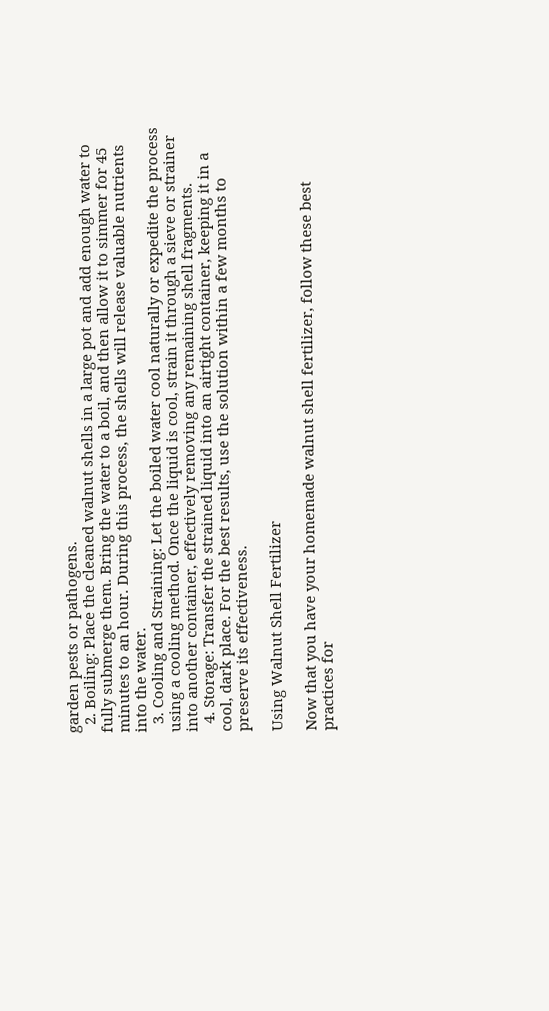garden pests or pathogens.
  2. Boiling: Place the cleaned walnut shells in a large pot and add enough water to fully submerge them. Bring the water to a boil, and then allow it to simmer for 45 minutes to an hour. During this process, the shells will release valuable nutrients into the water.
  3. Cooling and Straining: Let the boiled water cool naturally or expedite the process using a cooling method. Once the liquid is cool, strain it through a sieve or strainer into another container, effectively removing any remaining shell fragments.
  4. Storage: Transfer the strained liquid into an airtight container, keeping it in a cool, dark place. For the best results, use the solution within a few months to preserve its effectiveness.

Using Walnut Shell Fertilizer

Now that you have your homemade walnut shell fertilizer, follow these best practices for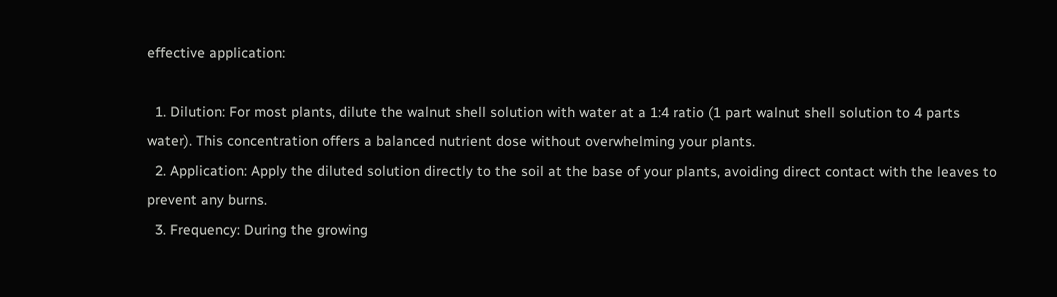effective application:

  1. Dilution: For most plants, dilute the walnut shell solution with water at a 1:4 ratio (1 part walnut shell solution to 4 parts water). This concentration offers a balanced nutrient dose without overwhelming your plants.
  2. Application: Apply the diluted solution directly to the soil at the base of your plants, avoiding direct contact with the leaves to prevent any burns.
  3. Frequency: During the growing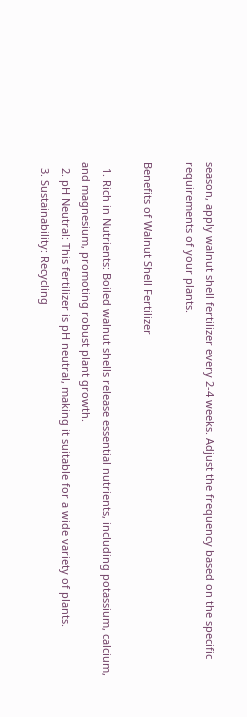season, apply walnut shell fertilizer every 2-4 weeks. Adjust the frequency based on the specific requirements of your plants.

Benefits of Walnut Shell Fertilizer

  1. Rich in Nutrients: Boiled walnut shells release essential nutrients, including potassium, calcium, and magnesium, promoting robust plant growth.
  2. pH Neutral: This fertilizer is pH neutral, making it suitable for a wide variety of plants.
  3. Sustainability: Recycling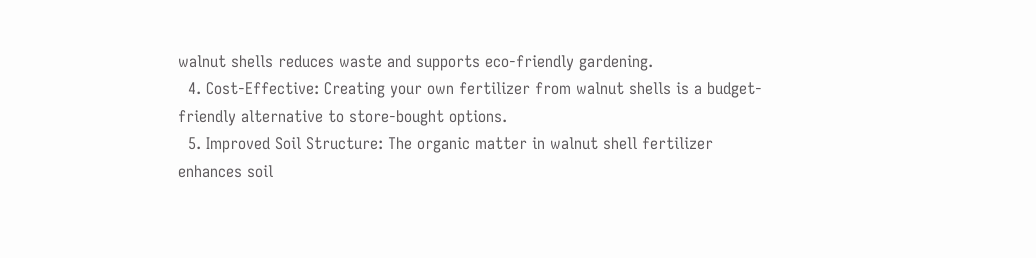walnut shells reduces waste and supports eco-friendly gardening.
  4. Cost-Effective: Creating your own fertilizer from walnut shells is a budget-friendly alternative to store-bought options.
  5. Improved Soil Structure: The organic matter in walnut shell fertilizer enhances soil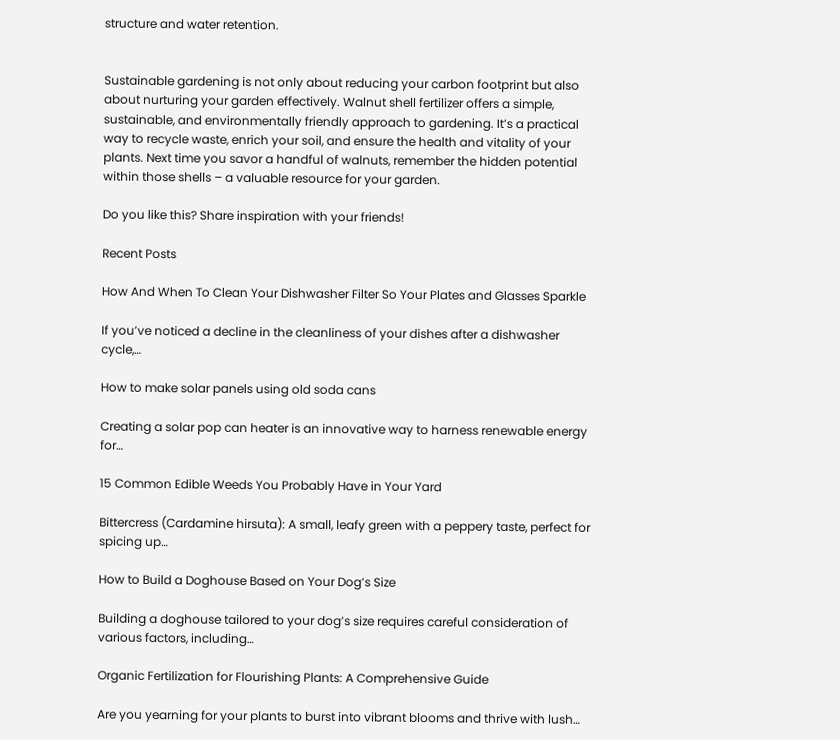structure and water retention.


Sustainable gardening is not only about reducing your carbon footprint but also about nurturing your garden effectively. Walnut shell fertilizer offers a simple, sustainable, and environmentally friendly approach to gardening. It’s a practical way to recycle waste, enrich your soil, and ensure the health and vitality of your plants. Next time you savor a handful of walnuts, remember the hidden potential within those shells – a valuable resource for your garden.

Do you like this? Share inspiration with your friends!

Recent Posts

How And When To Clean Your Dishwasher Filter So Your Plates and Glasses Sparkle

If you’ve noticed a decline in the cleanliness of your dishes after a dishwasher cycle,…

How to make solar panels using old soda cans

Creating a solar pop can heater is an innovative way to harness renewable energy for…

15 Common Edible Weeds You Probably Have in Your Yard

Bittercress (Cardamine hirsuta): A small, leafy green with a peppery taste, perfect for spicing up…

How to Build a Doghouse Based on Your Dog’s Size

Building a doghouse tailored to your dog’s size requires careful consideration of various factors, including…

Organic Fertilization for Flourishing Plants: A Comprehensive Guide

Are you yearning for your plants to burst into vibrant blooms and thrive with lush…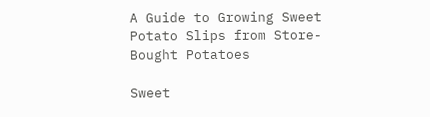A Guide to Growing Sweet Potato Slips from Store-Bought Potatoes

Sweet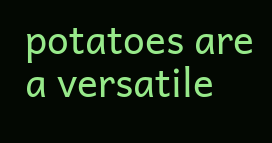potatoes are a versatile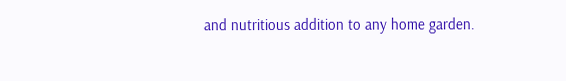and nutritious addition to any home garden.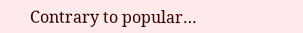Contrary to popular…